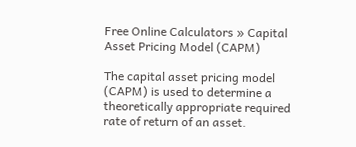Free Online Calculators » Capital Asset Pricing Model (CAPM)

The capital asset pricing model (CAPM) is used to determine a theoretically appropriate required rate of return of an asset.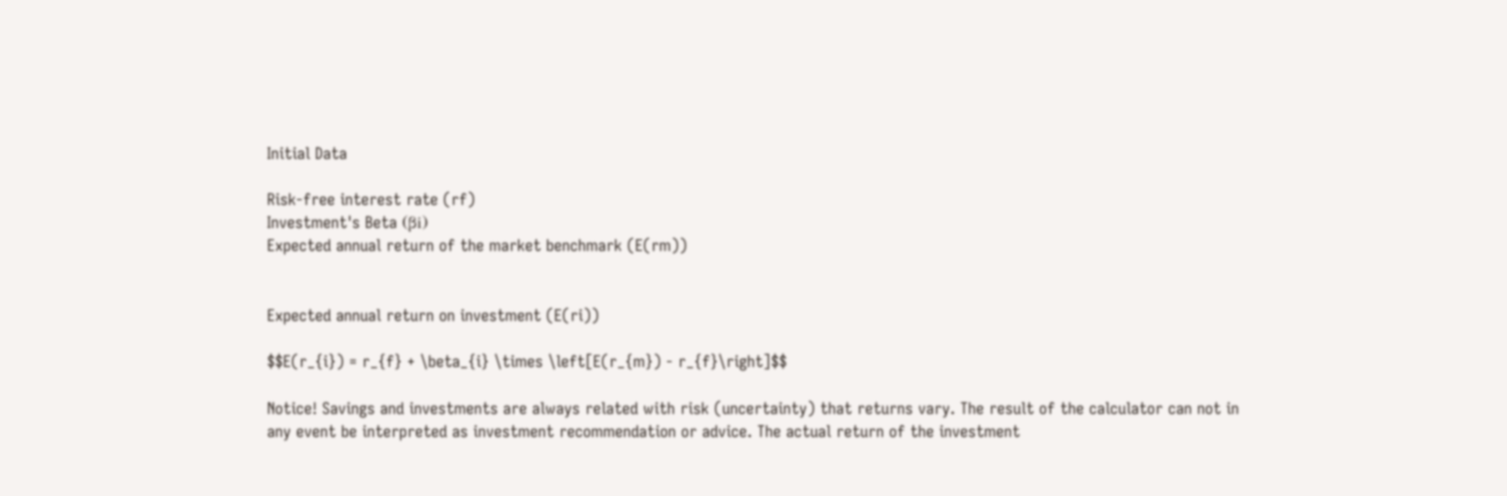Initial Data

Risk-free interest rate (rf)
Investment's Beta (βi)
Expected annual return of the market benchmark (E(rm))


Expected annual return on investment (E(ri))

$$E(r_{i}) = r_{f} + \beta_{i} \times \left[E(r_{m}) - r_{f}\right]$$

Notice! Savings and investments are always related with risk (uncertainty) that returns vary. The result of the calculator can not in any event be interpreted as investment recommendation or advice. The actual return of the investment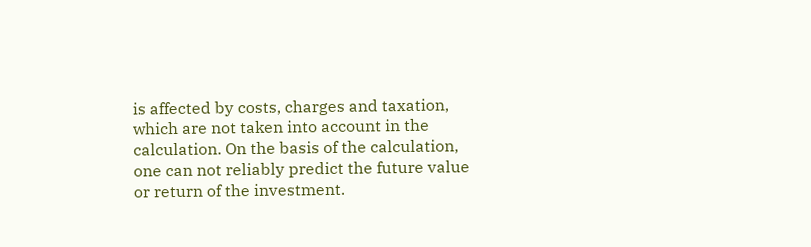is affected by costs, charges and taxation, which are not taken into account in the calculation. On the basis of the calculation, one can not reliably predict the future value or return of the investment.